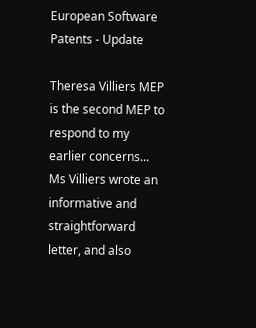European Software Patents - Update

Theresa Villiers MEP is the second MEP to respond to my earlier concerns...
Ms Villiers wrote an informative and straightforward letter, and also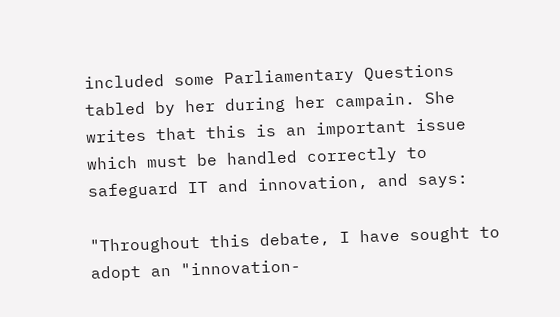included some Parliamentary Questions tabled by her during her campain. She writes that this is an important issue which must be handled correctly to safeguard IT and innovation, and says:

"Throughout this debate, I have sought to adopt an "innovation-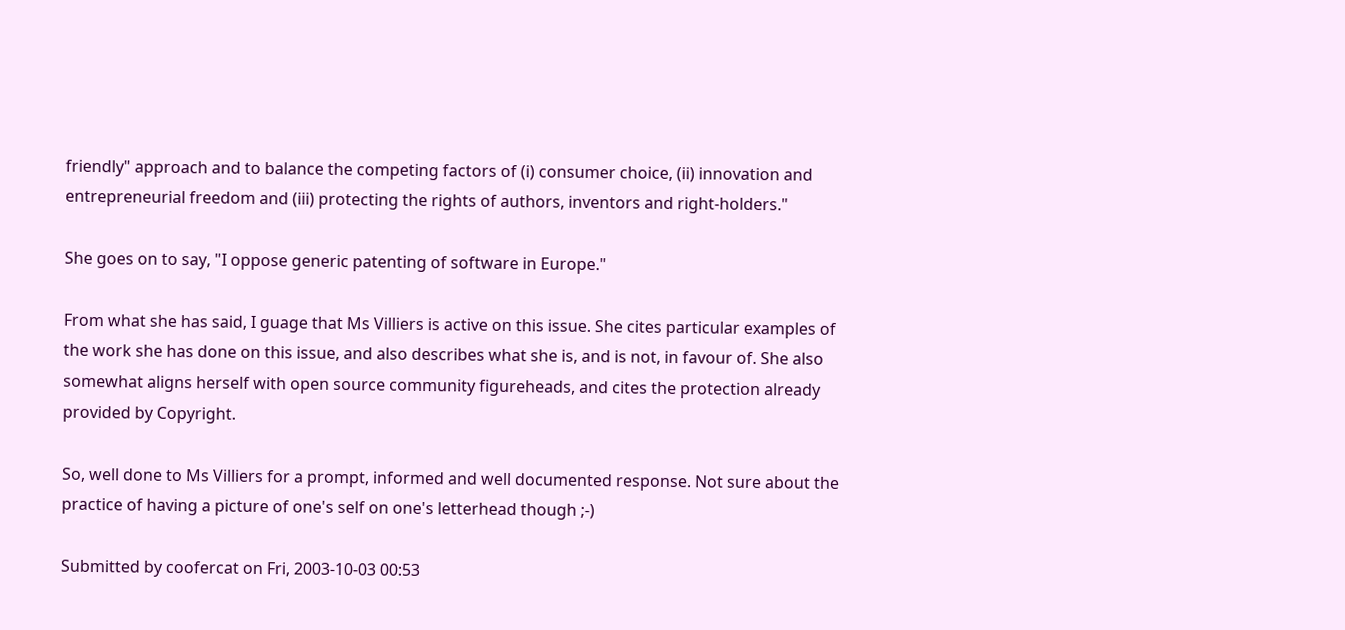friendly" approach and to balance the competing factors of (i) consumer choice, (ii) innovation and entrepreneurial freedom and (iii) protecting the rights of authors, inventors and right-holders."

She goes on to say, "I oppose generic patenting of software in Europe."

From what she has said, I guage that Ms Villiers is active on this issue. She cites particular examples of the work she has done on this issue, and also describes what she is, and is not, in favour of. She also somewhat aligns herself with open source community figureheads, and cites the protection already provided by Copyright.

So, well done to Ms Villiers for a prompt, informed and well documented response. Not sure about the practice of having a picture of one's self on one's letterhead though ;-)

Submitted by coofercat on Fri, 2003-10-03 00:53